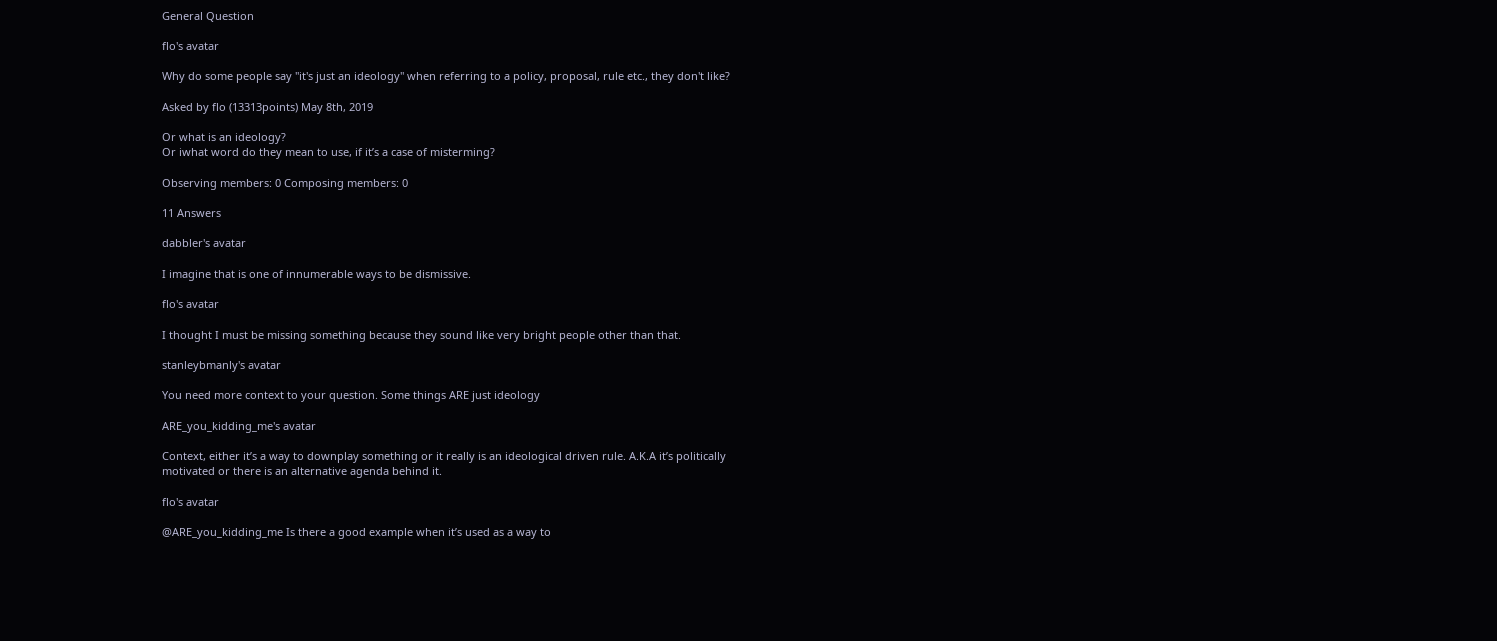General Question

flo's avatar

Why do some people say "it's just an ideology" when referring to a policy, proposal, rule etc., they don't like?

Asked by flo (13313points) May 8th, 2019

Or what is an ideology?
Or iwhat word do they mean to use, if it’s a case of misterming?

Observing members: 0 Composing members: 0

11 Answers

dabbler's avatar

I imagine that is one of innumerable ways to be dismissive.

flo's avatar

I thought I must be missing something because they sound like very bright people other than that.

stanleybmanly's avatar

You need more context to your question. Some things ARE just ideology

ARE_you_kidding_me's avatar

Context, either it’s a way to downplay something or it really is an ideological driven rule. A.K.A it’s politically motivated or there is an alternative agenda behind it.

flo's avatar

@ARE_you_kidding_me Is there a good example when it’s used as a way to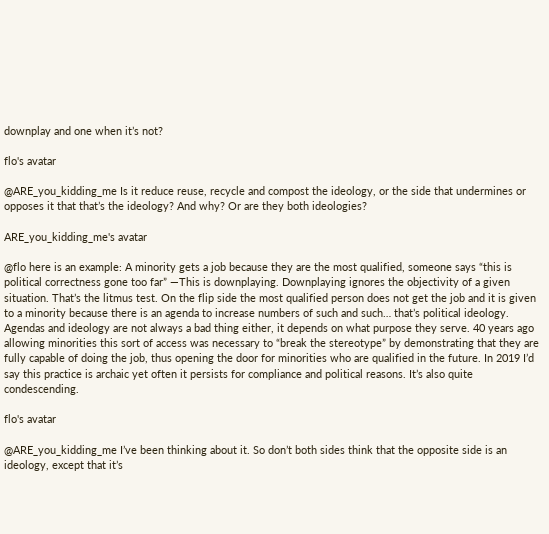downplay and one when it’s not?

flo's avatar

@ARE_you_kidding_me Is it reduce reuse, recycle and compost the ideology, or the side that undermines or opposes it that that’s the ideology? And why? Or are they both ideologies?

ARE_you_kidding_me's avatar

@flo here is an example: A minority gets a job because they are the most qualified, someone says “this is political correctness gone too far” —This is downplaying. Downplaying ignores the objectivity of a given situation. That’s the litmus test. On the flip side the most qualified person does not get the job and it is given to a minority because there is an agenda to increase numbers of such and such… that’s political ideology. Agendas and ideology are not always a bad thing either, it depends on what purpose they serve. 40 years ago allowing minorities this sort of access was necessary to “break the stereotype” by demonstrating that they are fully capable of doing the job, thus opening the door for minorities who are qualified in the future. In 2019 I’d say this practice is archaic yet often it persists for compliance and political reasons. It’s also quite condescending.

flo's avatar

@ARE_you_kidding_me I’ve been thinking about it. So don’t both sides think that the opposite side is an ideology, except that it’s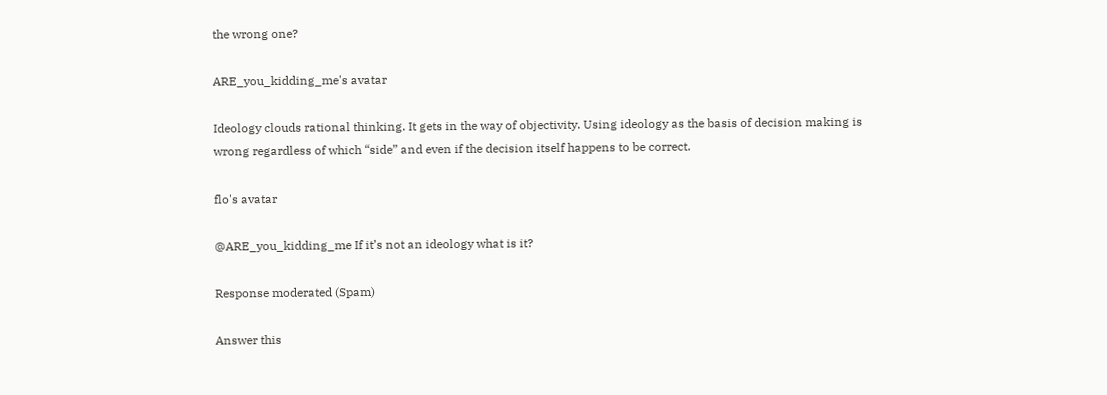the wrong one?

ARE_you_kidding_me's avatar

Ideology clouds rational thinking. It gets in the way of objectivity. Using ideology as the basis of decision making is wrong regardless of which “side” and even if the decision itself happens to be correct.

flo's avatar

@ARE_you_kidding_me If it’s not an ideology what is it?

Response moderated (Spam)

Answer this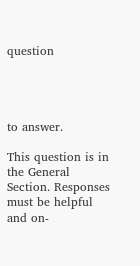question




to answer.

This question is in the General Section. Responses must be helpful and on-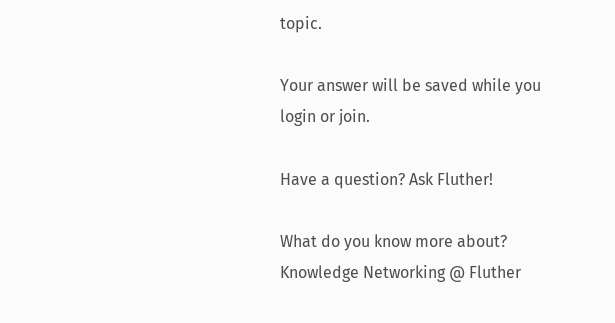topic.

Your answer will be saved while you login or join.

Have a question? Ask Fluther!

What do you know more about?
Knowledge Networking @ Fluther